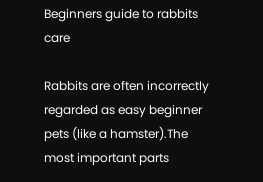Beginners guide to rabbits care

Rabbits are often incorrectly regarded as easy beginner pets (like a hamster).The most important parts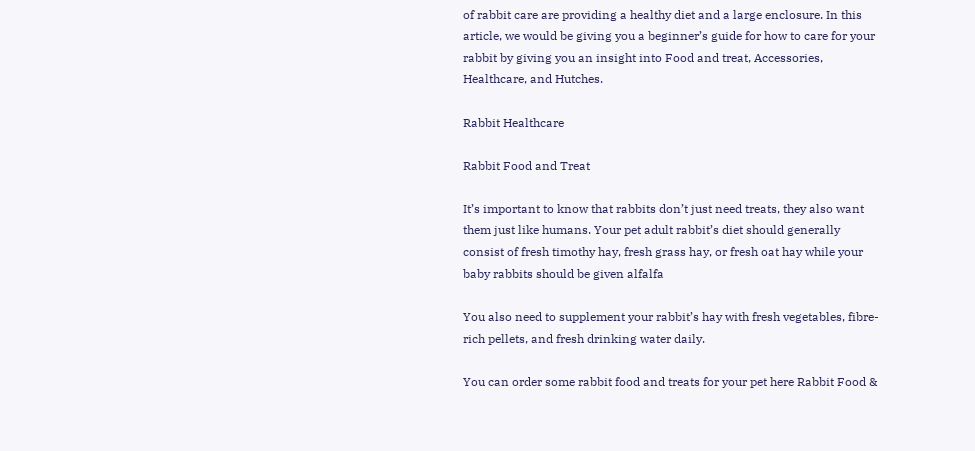of rabbit care are providing a healthy diet and a large enclosure. In this article, we would be giving you a beginner’s guide for how to care for your rabbit by giving you an insight into Food and treat, Accessories, Healthcare, and Hutches.

Rabbit Healthcare

Rabbit Food and Treat

It’s important to know that rabbits don’t just need treats, they also want them just like humans. Your pet adult rabbit’s diet should generally consist of fresh timothy hay, fresh grass hay, or fresh oat hay while your baby rabbits should be given alfalfa

You also need to supplement your rabbit’s hay with fresh vegetables, fibre-rich pellets, and fresh drinking water daily.

You can order some rabbit food and treats for your pet here Rabbit Food &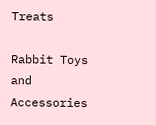Treats

Rabbit Toys and Accessories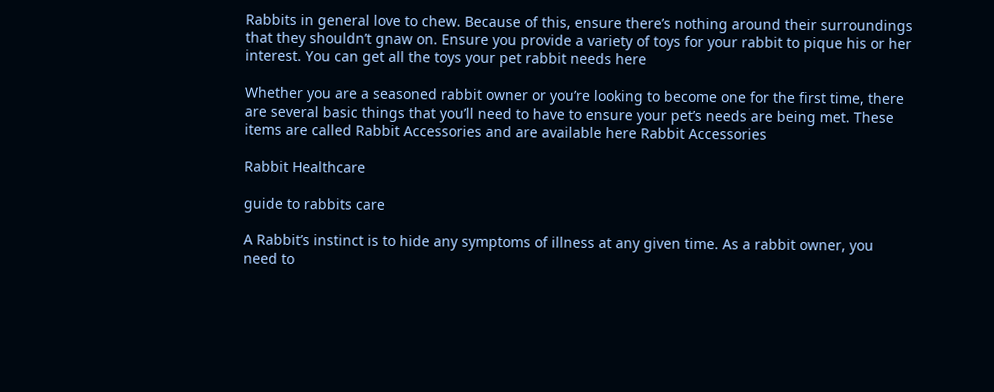Rabbits in general love to chew. Because of this, ensure there’s nothing around their surroundings that they shouldn’t gnaw on. Ensure you provide a variety of toys for your rabbit to pique his or her interest. You can get all the toys your pet rabbit needs here

Whether you are a seasoned rabbit owner or you’re looking to become one for the first time, there are several basic things that you’ll need to have to ensure your pet’s needs are being met. These items are called Rabbit Accessories and are available here Rabbit Accessories

Rabbit Healthcare

guide to rabbits care

A Rabbit’s instinct is to hide any symptoms of illness at any given time. As a rabbit owner, you need to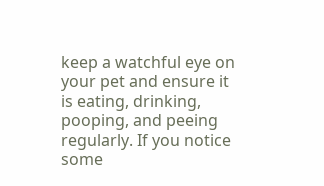keep a watchful eye on your pet and ensure it is eating, drinking, pooping, and peeing regularly. If you notice some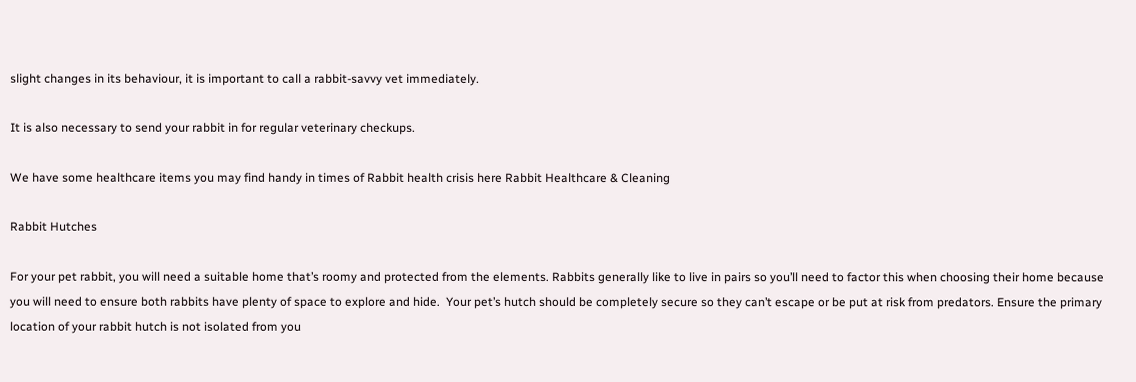slight changes in its behaviour, it is important to call a rabbit-savvy vet immediately.

It is also necessary to send your rabbit in for regular veterinary checkups.

We have some healthcare items you may find handy in times of Rabbit health crisis here Rabbit Healthcare & Cleaning

Rabbit Hutches

For your pet rabbit, you will need a suitable home that’s roomy and protected from the elements. Rabbits generally like to live in pairs so you’ll need to factor this when choosing their home because you will need to ensure both rabbits have plenty of space to explore and hide.  Your pet’s hutch should be completely secure so they can’t escape or be put at risk from predators. Ensure the primary location of your rabbit hutch is not isolated from you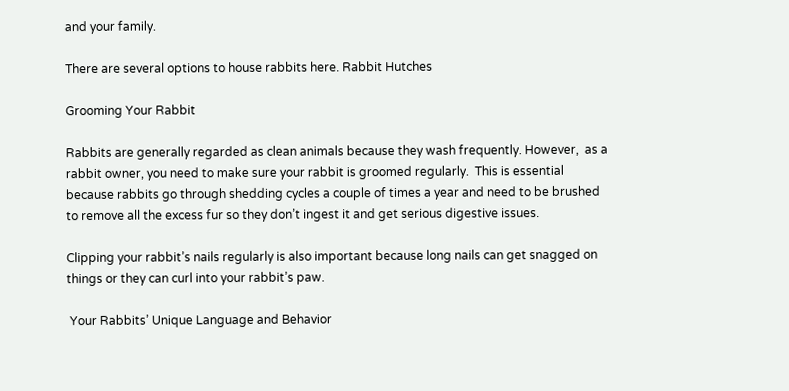and your family.

There are several options to house rabbits here. Rabbit Hutches

Grooming Your Rabbit

Rabbits are generally regarded as clean animals because they wash frequently. However,  as a rabbit owner, you need to make sure your rabbit is groomed regularly.  This is essential because rabbits go through shedding cycles a couple of times a year and need to be brushed to remove all the excess fur so they don’t ingest it and get serious digestive issues.

Clipping your rabbit’s nails regularly is also important because long nails can get snagged on things or they can curl into your rabbit’s paw.

 Your Rabbits’ Unique Language and Behavior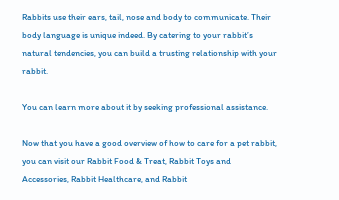Rabbits use their ears, tail, nose and body to communicate. Their body language is unique indeed. By catering to your rabbit’s natural tendencies, you can build a trusting relationship with your rabbit.

You can learn more about it by seeking professional assistance.

Now that you have a good overview of how to care for a pet rabbit, you can visit our Rabbit Food & Treat, Rabbit Toys and Accessories, Rabbit Healthcare, and Rabbit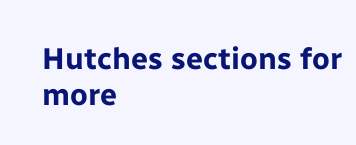Hutches sections for more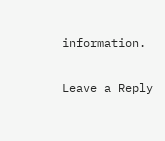information.

Leave a Reply